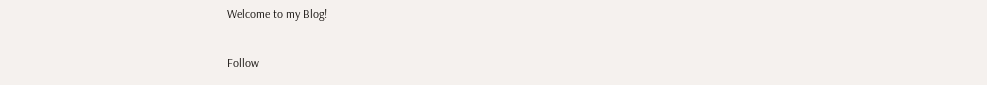Welcome to my Blog!

Follow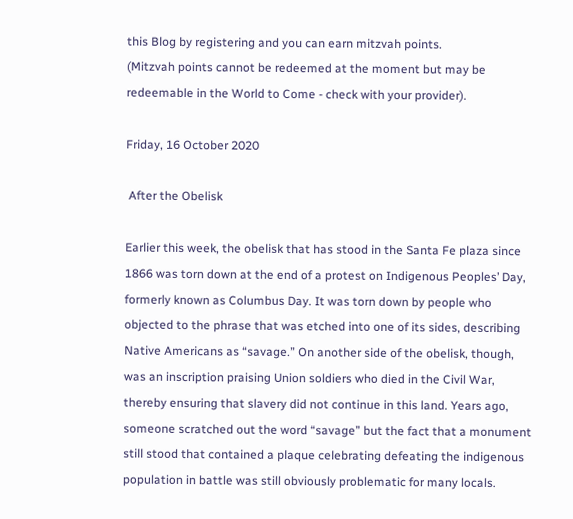this Blog by registering and you can earn mitzvah points.
(Mitzvah points cannot be redeemed at the moment but may be redeemable in the World to Come - check with your provider).

Friday, 16 October 2020

 After the Obelisk

Earlier this week, the obelisk that has stood in the Santa Fe plaza since 1866 was torn down at the end of a protest on Indigenous Peoples’ Day, formerly known as Columbus Day. It was torn down by people who objected to the phrase that was etched into one of its sides, describing Native Americans as “savage.” On another side of the obelisk, though, was an inscription praising Union soldiers who died in the Civil War, thereby ensuring that slavery did not continue in this land. Years ago, someone scratched out the word “savage” but the fact that a monument still stood that contained a plaque celebrating defeating the indigenous population in battle was still obviously problematic for many locals.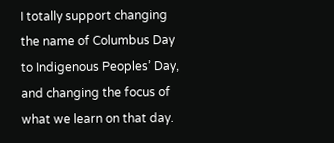I totally support changing the name of Columbus Day to Indigenous Peoples’ Day, and changing the focus of what we learn on that day.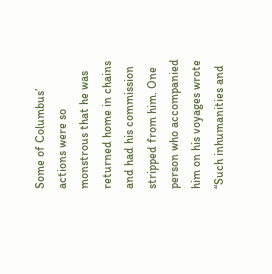Some of Columbus’ actions were so monstrous that he was returned home in chains and had his commission stripped from him. One person who accompanied him on his voyages wrote “Such inhumanities and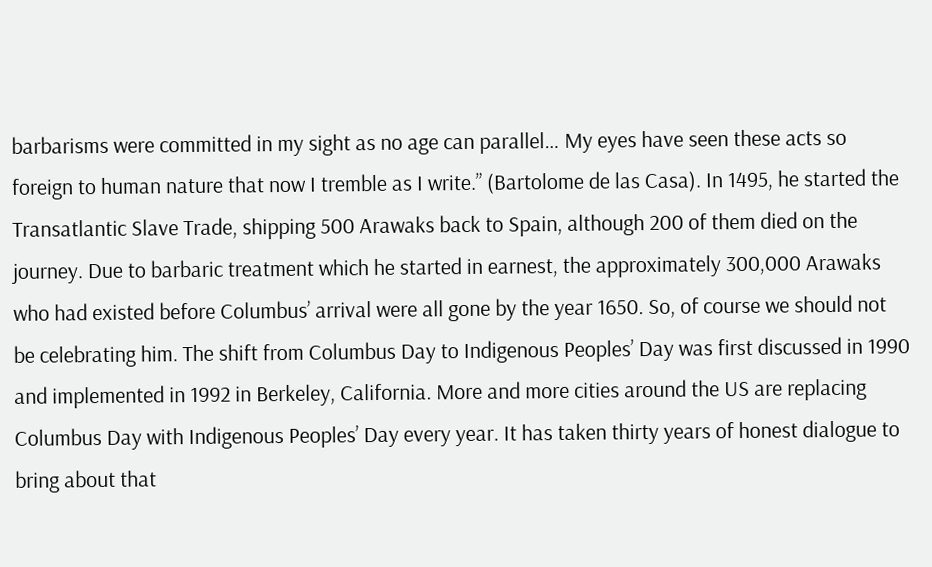barbarisms were committed in my sight as no age can parallel… My eyes have seen these acts so foreign to human nature that now I tremble as I write.” (Bartolome de las Casa). In 1495, he started the Transatlantic Slave Trade, shipping 500 Arawaks back to Spain, although 200 of them died on the journey. Due to barbaric treatment which he started in earnest, the approximately 300,000 Arawaks who had existed before Columbus’ arrival were all gone by the year 1650. So, of course we should not be celebrating him. The shift from Columbus Day to Indigenous Peoples’ Day was first discussed in 1990 and implemented in 1992 in Berkeley, California. More and more cities around the US are replacing Columbus Day with Indigenous Peoples’ Day every year. It has taken thirty years of honest dialogue to bring about that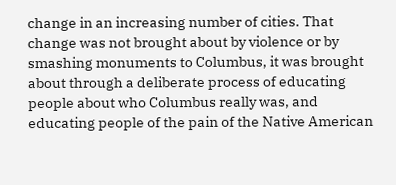change in an increasing number of cities. That change was not brought about by violence or by smashing monuments to Columbus, it was brought about through a deliberate process of educating people about who Columbus really was, and educating people of the pain of the Native American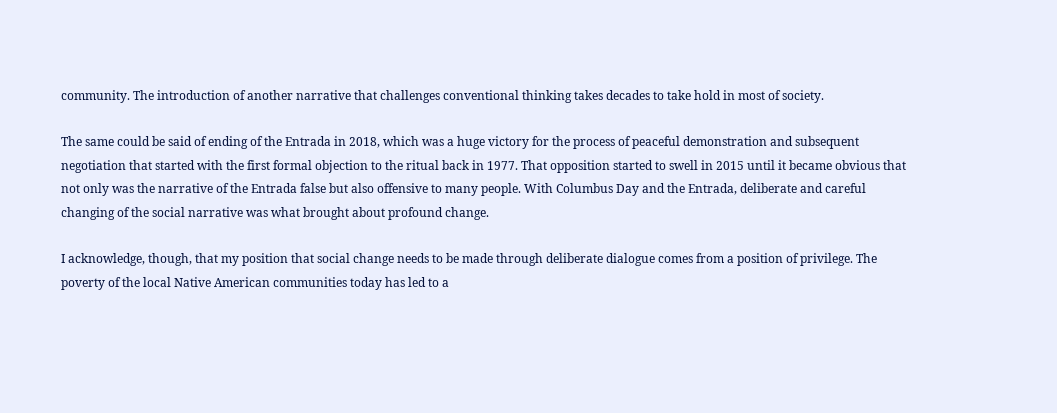community. The introduction of another narrative that challenges conventional thinking takes decades to take hold in most of society.

The same could be said of ending of the Entrada in 2018, which was a huge victory for the process of peaceful demonstration and subsequent negotiation that started with the first formal objection to the ritual back in 1977. That opposition started to swell in 2015 until it became obvious that not only was the narrative of the Entrada false but also offensive to many people. With Columbus Day and the Entrada, deliberate and careful changing of the social narrative was what brought about profound change.

I acknowledge, though, that my position that social change needs to be made through deliberate dialogue comes from a position of privilege. The poverty of the local Native American communities today has led to a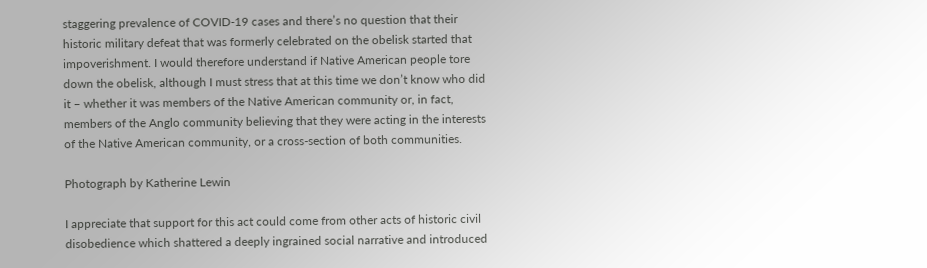staggering prevalence of COVID-19 cases and there’s no question that their historic military defeat that was formerly celebrated on the obelisk started that impoverishment. I would therefore understand if Native American people tore down the obelisk, although I must stress that at this time we don’t know who did it – whether it was members of the Native American community or, in fact, members of the Anglo community believing that they were acting in the interests of the Native American community, or a cross-section of both communities.

Photograph by Katherine Lewin

I appreciate that support for this act could come from other acts of historic civil disobedience which shattered a deeply ingrained social narrative and introduced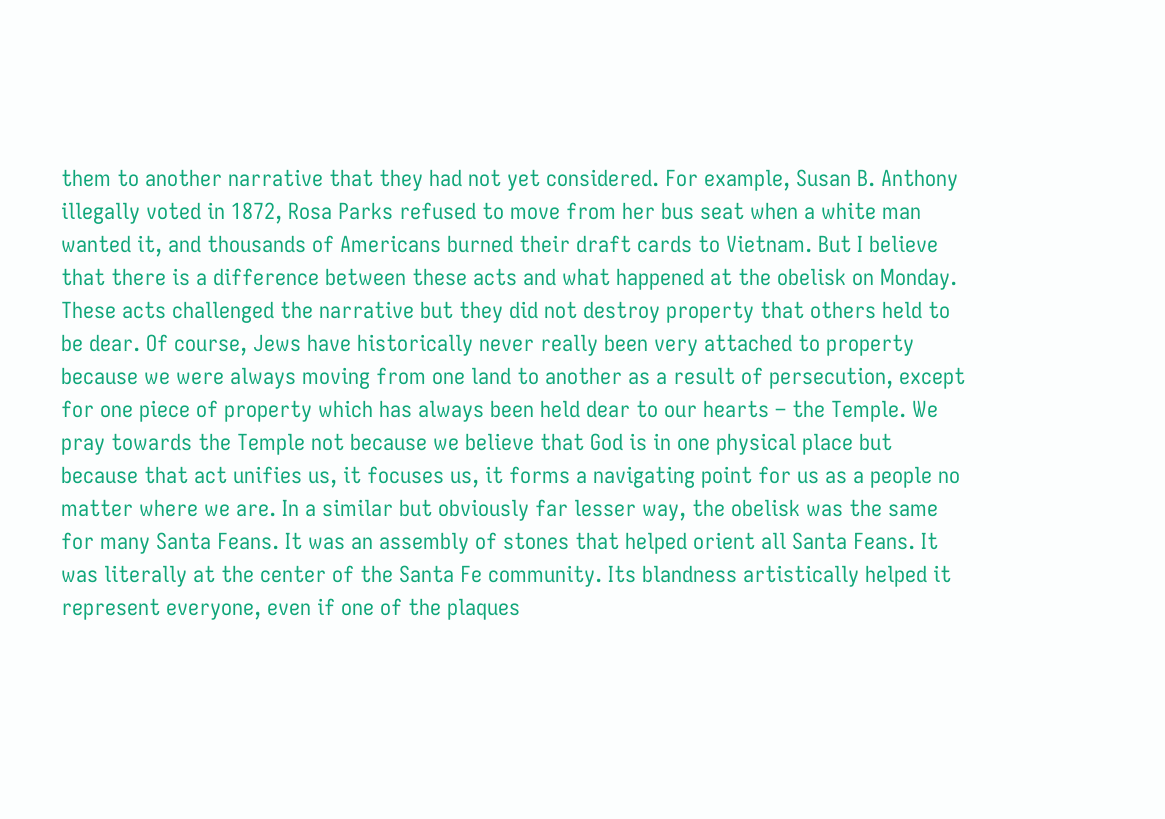them to another narrative that they had not yet considered. For example, Susan B. Anthony illegally voted in 1872, Rosa Parks refused to move from her bus seat when a white man wanted it, and thousands of Americans burned their draft cards to Vietnam. But I believe that there is a difference between these acts and what happened at the obelisk on Monday. These acts challenged the narrative but they did not destroy property that others held to be dear. Of course, Jews have historically never really been very attached to property because we were always moving from one land to another as a result of persecution, except for one piece of property which has always been held dear to our hearts – the Temple. We pray towards the Temple not because we believe that God is in one physical place but because that act unifies us, it focuses us, it forms a navigating point for us as a people no matter where we are. In a similar but obviously far lesser way, the obelisk was the same for many Santa Feans. It was an assembly of stones that helped orient all Santa Feans. It was literally at the center of the Santa Fe community. Its blandness artistically helped it represent everyone, even if one of the plaques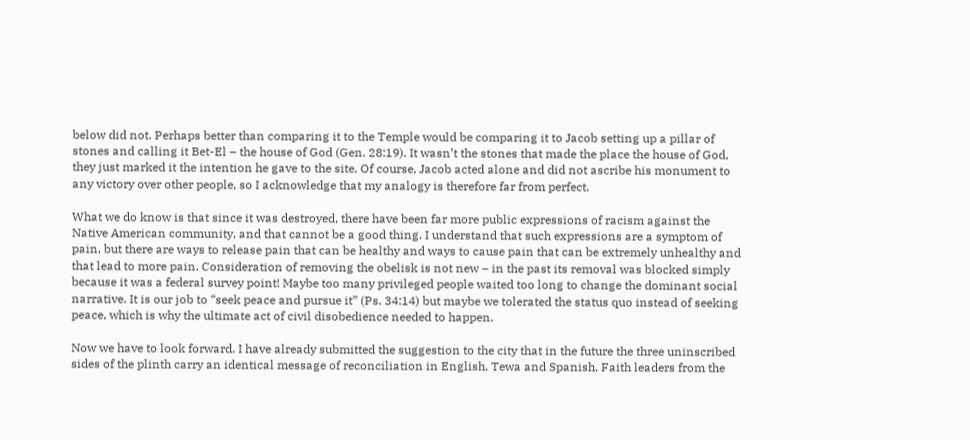below did not. Perhaps better than comparing it to the Temple would be comparing it to Jacob setting up a pillar of stones and calling it Bet-El – the house of God (Gen. 28:19). It wasn’t the stones that made the place the house of God, they just marked it the intention he gave to the site. Of course, Jacob acted alone and did not ascribe his monument to any victory over other people, so I acknowledge that my analogy is therefore far from perfect.

What we do know is that since it was destroyed, there have been far more public expressions of racism against the Native American community, and that cannot be a good thing. I understand that such expressions are a symptom of pain, but there are ways to release pain that can be healthy and ways to cause pain that can be extremely unhealthy and that lead to more pain. Consideration of removing the obelisk is not new – in the past its removal was blocked simply because it was a federal survey point! Maybe too many privileged people waited too long to change the dominant social narrative. It is our job to “seek peace and pursue it” (Ps. 34:14) but maybe we tolerated the status quo instead of seeking peace, which is why the ultimate act of civil disobedience needed to happen.

Now we have to look forward. I have already submitted the suggestion to the city that in the future the three uninscribed sides of the plinth carry an identical message of reconciliation in English, Tewa and Spanish. Faith leaders from the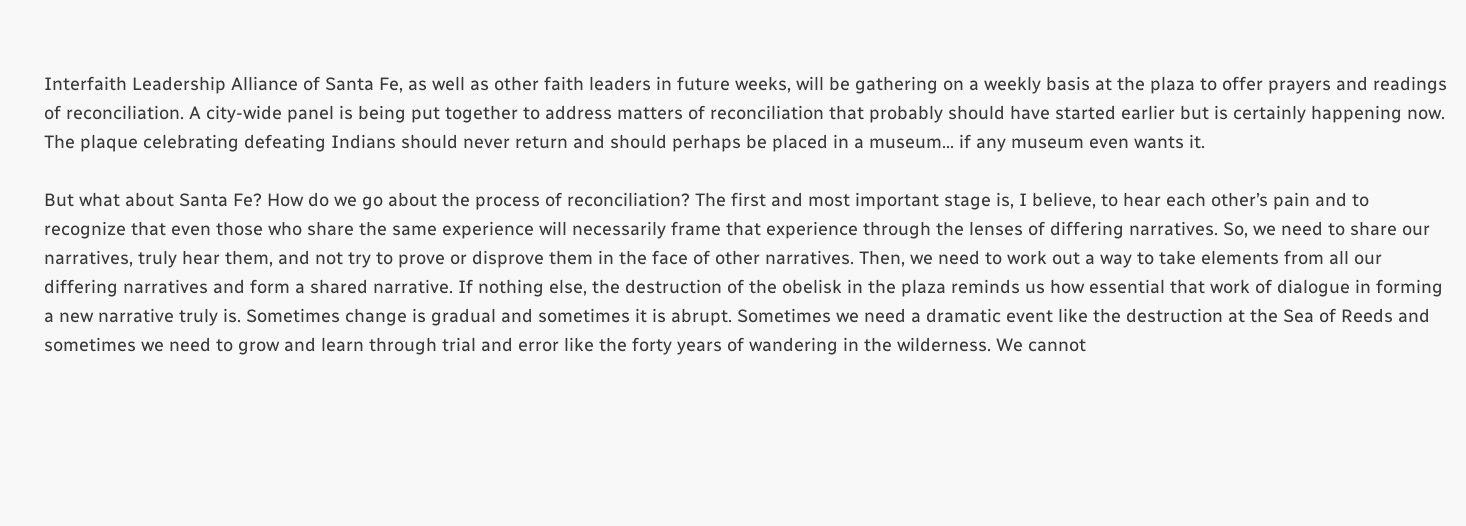Interfaith Leadership Alliance of Santa Fe, as well as other faith leaders in future weeks, will be gathering on a weekly basis at the plaza to offer prayers and readings of reconciliation. A city-wide panel is being put together to address matters of reconciliation that probably should have started earlier but is certainly happening now. The plaque celebrating defeating Indians should never return and should perhaps be placed in a museum… if any museum even wants it.

But what about Santa Fe? How do we go about the process of reconciliation? The first and most important stage is, I believe, to hear each other’s pain and to recognize that even those who share the same experience will necessarily frame that experience through the lenses of differing narratives. So, we need to share our narratives, truly hear them, and not try to prove or disprove them in the face of other narratives. Then, we need to work out a way to take elements from all our differing narratives and form a shared narrative. If nothing else, the destruction of the obelisk in the plaza reminds us how essential that work of dialogue in forming a new narrative truly is. Sometimes change is gradual and sometimes it is abrupt. Sometimes we need a dramatic event like the destruction at the Sea of Reeds and sometimes we need to grow and learn through trial and error like the forty years of wandering in the wilderness. We cannot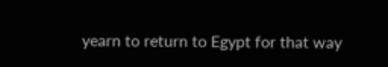yearn to return to Egypt for that way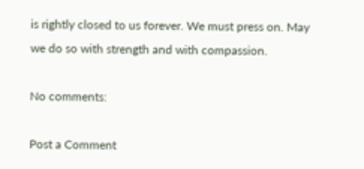is rightly closed to us forever. We must press on. May we do so with strength and with compassion.

No comments:

Post a Comment